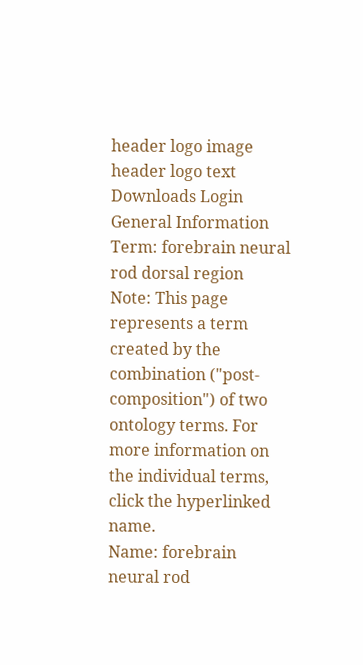header logo image header logo text
Downloads Login
General Information
Term: forebrain neural rod dorsal region
Note: This page represents a term created by the combination ("post-composition") of two ontology terms. For more information on the individual terms, click the hyperlinked name.
Name: forebrain neural rod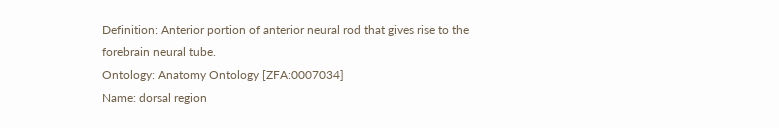Definition: Anterior portion of anterior neural rod that gives rise to the forebrain neural tube.
Ontology: Anatomy Ontology [ZFA:0007034]
Name: dorsal region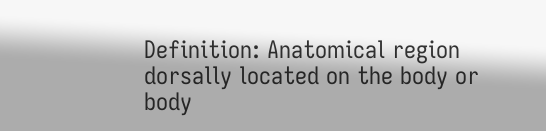Definition: Anatomical region dorsally located on the body or body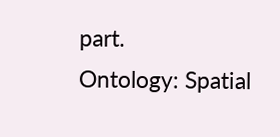part.
Ontology: Spatial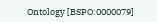Ontology [BSPO:0000079]